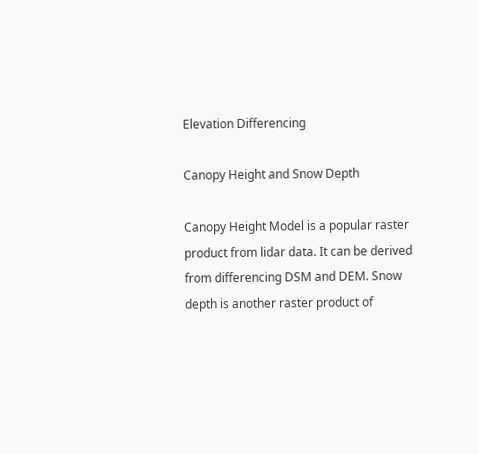Elevation Differencing

Canopy Height and Snow Depth

Canopy Height Model is a popular raster product from lidar data. It can be derived from differencing DSM and DEM. Snow depth is another raster product of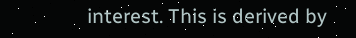interest. This is derived by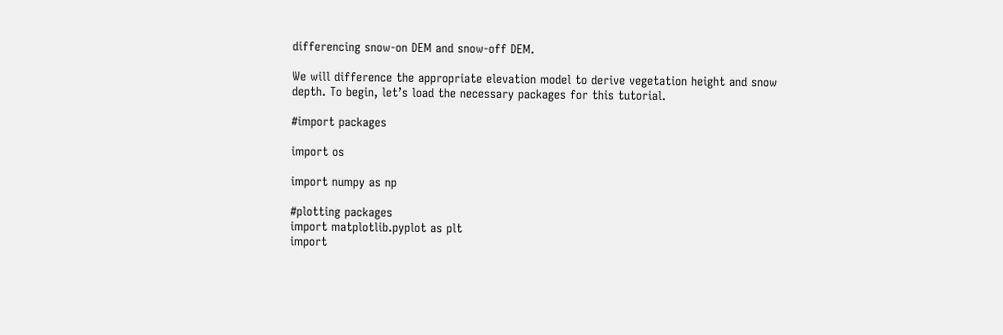differencing snow-on DEM and snow-off DEM.

We will difference the appropriate elevation model to derive vegetation height and snow depth. To begin, let’s load the necessary packages for this tutorial.

#import packages

import os

import numpy as np

#plotting packages
import matplotlib.pyplot as plt
import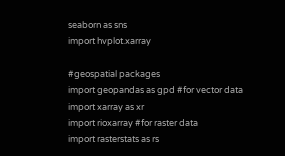seaborn as sns
import hvplot.xarray

#geospatial packages
import geopandas as gpd #for vector data
import xarray as xr
import rioxarray #for raster data
import rasterstats as rs